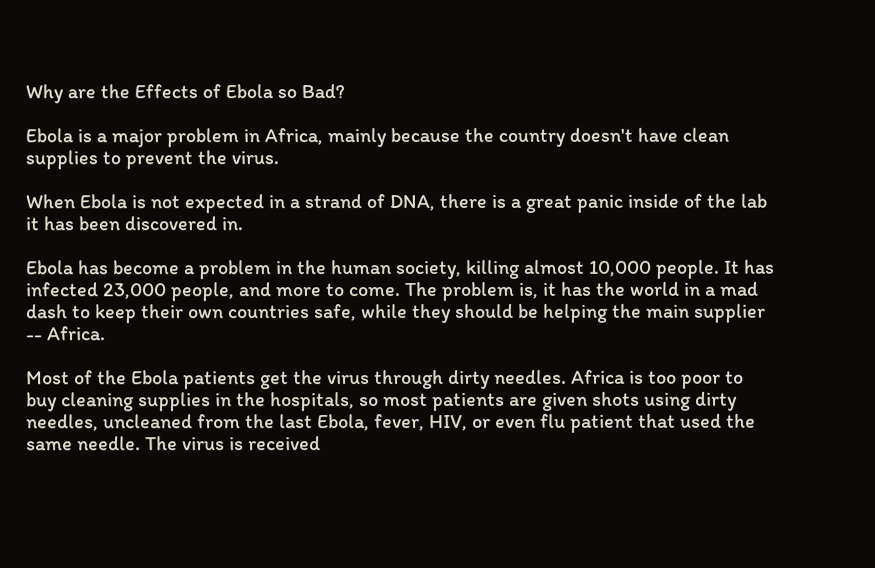Why are the Effects of Ebola so Bad?

Ebola is a major problem in Africa, mainly because the country doesn't have clean supplies to prevent the virus.

When Ebola is not expected in a strand of DNA, there is a great panic inside of the lab it has been discovered in.

Ebola has become a problem in the human society, killing almost 10,000 people. It has infected 23,000 people, and more to come. The problem is, it has the world in a mad dash to keep their own countries safe, while they should be helping the main supplier -- Africa.

Most of the Ebola patients get the virus through dirty needles. Africa is too poor to buy cleaning supplies in the hospitals, so most patients are given shots using dirty needles, uncleaned from the last Ebola, fever, HIV, or even flu patient that used the same needle. The virus is received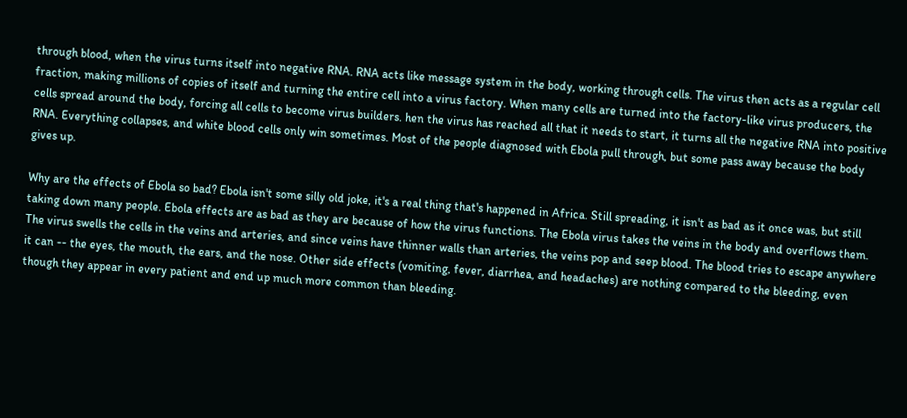through blood, when the virus turns itself into negative RNA. RNA acts like message system in the body, working through cells. The virus then acts as a regular cell fraction, making millions of copies of itself and turning the entire cell into a virus factory. When many cells are turned into the factory-like virus producers, the cells spread around the body, forcing all cells to become virus builders. hen the virus has reached all that it needs to start, it turns all the negative RNA into positive RNA. Everything collapses, and white blood cells only win sometimes. Most of the people diagnosed with Ebola pull through, but some pass away because the body gives up.

Why are the effects of Ebola so bad? Ebola isn't some silly old joke, it's a real thing that's happened in Africa. Still spreading, it isn't as bad as it once was, but still taking down many people. Ebola effects are as bad as they are because of how the virus functions. The Ebola virus takes the veins in the body and overflows them. The virus swells the cells in the veins and arteries, and since veins have thinner walls than arteries, the veins pop and seep blood. The blood tries to escape anywhere it can -- the eyes, the mouth, the ears, and the nose. Other side effects (vomiting, fever, diarrhea, and headaches) are nothing compared to the bleeding, even though they appear in every patient and end up much more common than bleeding.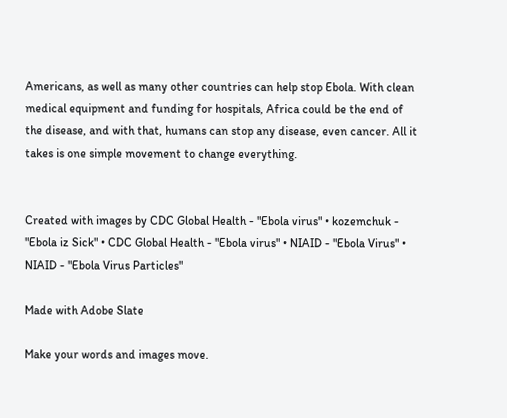Americans, as well as many other countries can help stop Ebola. With clean medical equipment and funding for hospitals, Africa could be the end of the disease, and with that, humans can stop any disease, even cancer. All it takes is one simple movement to change everything.


Created with images by CDC Global Health - "Ebola virus" • kozemchuk - "Ebola iz Sick" • CDC Global Health - "Ebola virus" • NIAID - "Ebola Virus" • NIAID - "Ebola Virus Particles"

Made with Adobe Slate

Make your words and images move.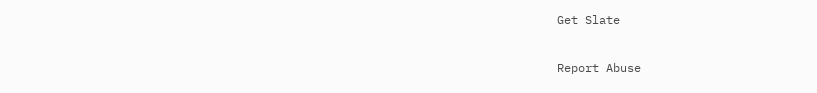Get Slate

Report Abuse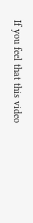If you feel that this video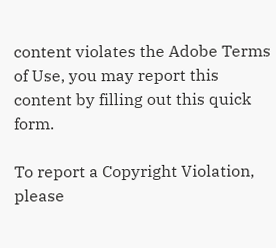content violates the Adobe Terms of Use, you may report this content by filling out this quick form.

To report a Copyright Violation, please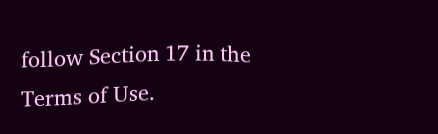follow Section 17 in the Terms of Use.